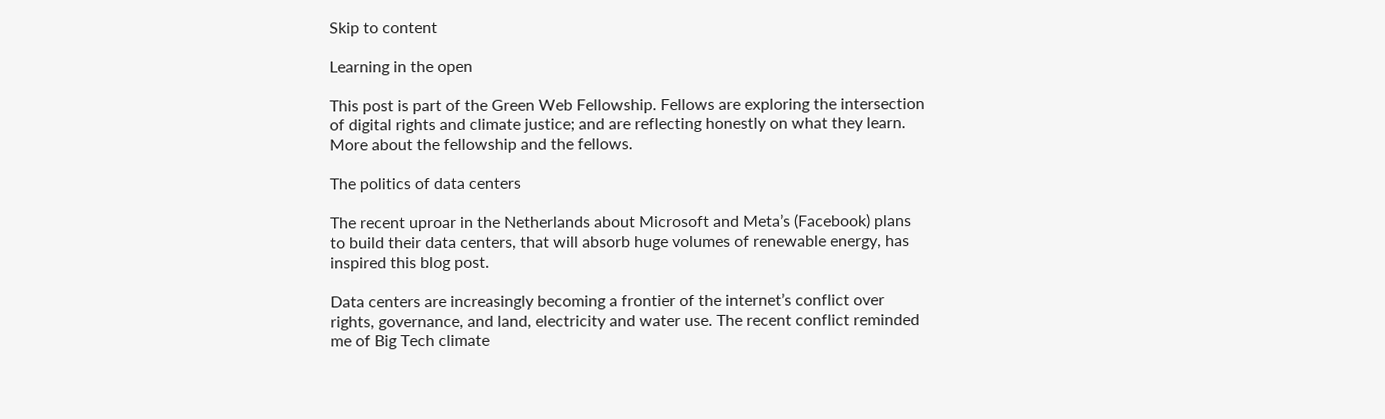Skip to content

Learning in the open

This post is part of the Green Web Fellowship. Fellows are exploring the intersection of digital rights and climate justice; and are reflecting honestly on what they learn. More about the fellowship and the fellows.

The politics of data centers

The recent uproar in the Netherlands about Microsoft and Meta’s (Facebook) plans to build their data centers, that will absorb huge volumes of renewable energy, has inspired this blog post.

Data centers are increasingly becoming a frontier of the internet’s conflict over rights, governance, and land, electricity and water use. The recent conflict reminded me of Big Tech climate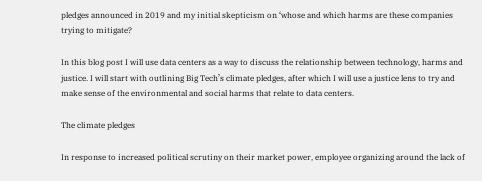pledges announced in 2019 and my initial skepticism on ‘whose and which harms are these companies trying to mitigate?

In this blog post I will use data centers as a way to discuss the relationship between technology, harms and justice. I will start with outlining Big Tech’s climate pledges, after which I will use a justice lens to try and make sense of the environmental and social harms that relate to data centers.

The climate pledges

In response to increased political scrutiny on their market power, employee organizing around the lack of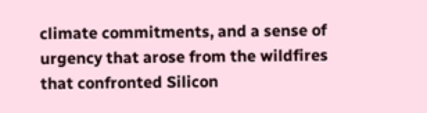climate commitments, and a sense of urgency that arose from the wildfires that confronted Silicon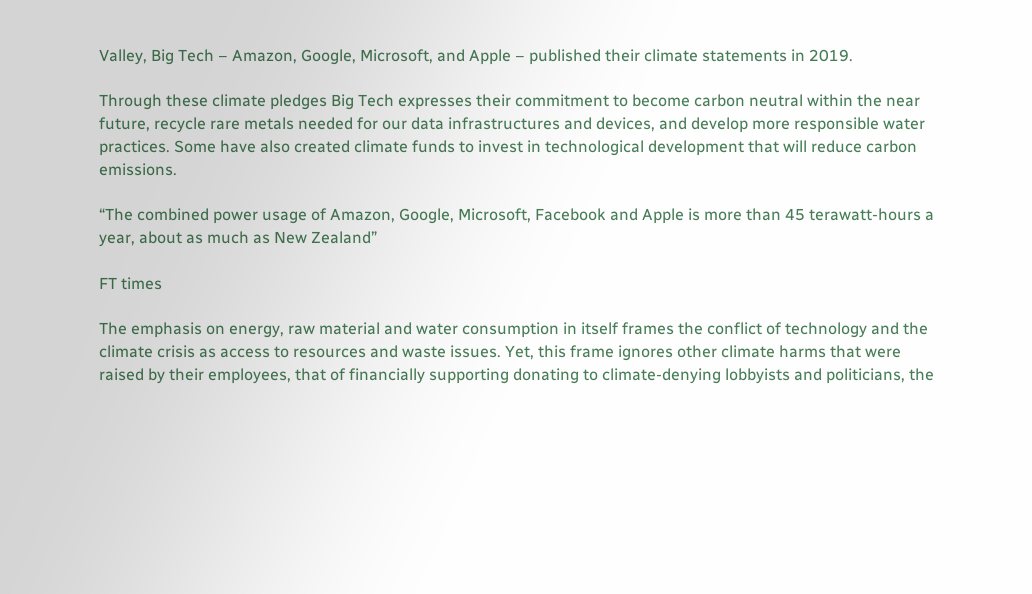Valley, Big Tech – Amazon, Google, Microsoft, and Apple – published their climate statements in 2019.

Through these climate pledges Big Tech expresses their commitment to become carbon neutral within the near future, recycle rare metals needed for our data infrastructures and devices, and develop more responsible water practices. Some have also created climate funds to invest in technological development that will reduce carbon emissions.

“The combined power usage of Amazon, Google, Microsoft, Facebook and Apple is more than 45 terawatt-hours a year, about as much as New Zealand”

FT times

The emphasis on energy, raw material and water consumption in itself frames the conflict of technology and the climate crisis as access to resources and waste issues. Yet, this frame ignores other climate harms that were raised by their employees, that of financially supporting donating to climate-denying lobbyists and politicians, the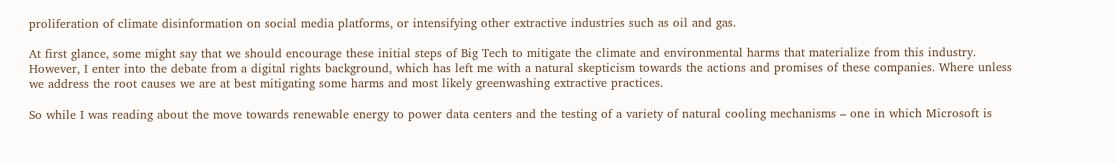proliferation of climate disinformation on social media platforms, or intensifying other extractive industries such as oil and gas.

At first glance, some might say that we should encourage these initial steps of Big Tech to mitigate the climate and environmental harms that materialize from this industry. However, I enter into the debate from a digital rights background, which has left me with a natural skepticism towards the actions and promises of these companies. Where unless we address the root causes we are at best mitigating some harms and most likely greenwashing extractive practices.

So while I was reading about the move towards renewable energy to power data centers and the testing of a variety of natural cooling mechanisms – one in which Microsoft is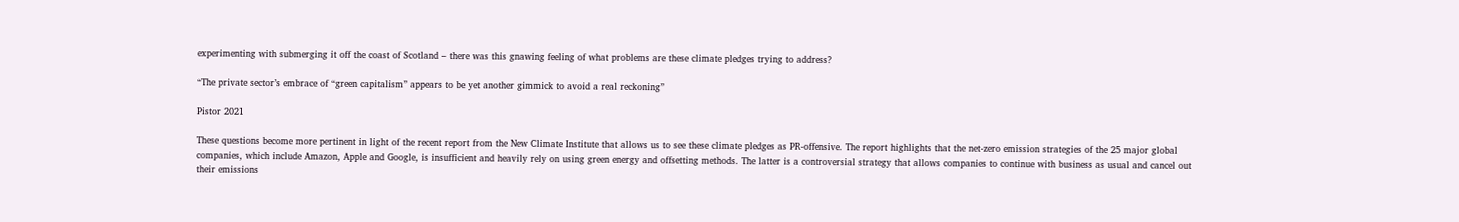experimenting with submerging it off the coast of Scotland – there was this gnawing feeling of what problems are these climate pledges trying to address?

“The private sector’s embrace of “green capitalism” appears to be yet another gimmick to avoid a real reckoning”

Pistor 2021

These questions become more pertinent in light of the recent report from the New Climate Institute that allows us to see these climate pledges as PR-offensive. The report highlights that the net-zero emission strategies of the 25 major global companies, which include Amazon, Apple and Google, is insufficient and heavily rely on using green energy and offsetting methods. The latter is a controversial strategy that allows companies to continue with business as usual and cancel out their emissions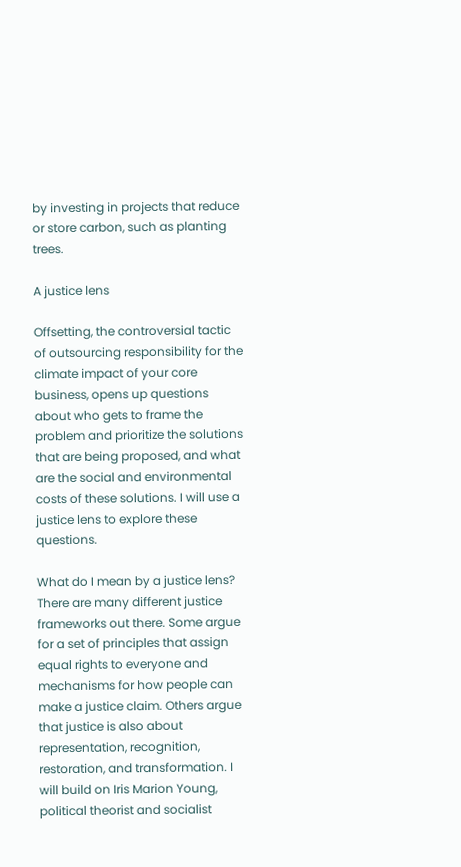by investing in projects that reduce or store carbon, such as planting trees.

A justice lens

Offsetting, the controversial tactic of outsourcing responsibility for the climate impact of your core business, opens up questions about who gets to frame the problem and prioritize the solutions that are being proposed, and what are the social and environmental costs of these solutions. I will use a justice lens to explore these questions.

What do I mean by a justice lens? There are many different justice frameworks out there. Some argue for a set of principles that assign equal rights to everyone and mechanisms for how people can make a justice claim. Others argue that justice is also about representation, recognition, restoration, and transformation. I will build on Iris Marion Young, political theorist and socialist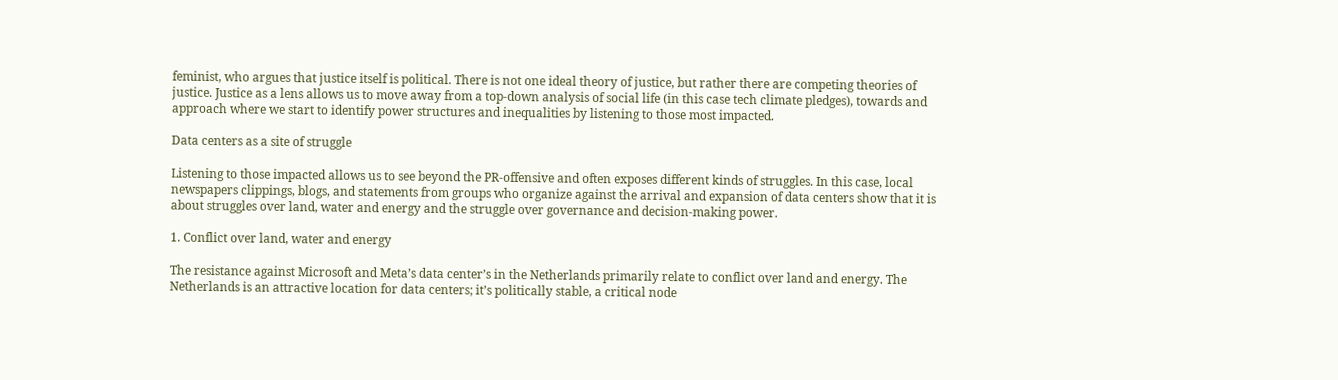feminist, who argues that justice itself is political. There is not one ideal theory of justice, but rather there are competing theories of justice. Justice as a lens allows us to move away from a top-down analysis of social life (in this case tech climate pledges), towards and approach where we start to identify power structures and inequalities by listening to those most impacted.

Data centers as a site of struggle

Listening to those impacted allows us to see beyond the PR-offensive and often exposes different kinds of struggles. In this case, local newspapers clippings, blogs, and statements from groups who organize against the arrival and expansion of data centers show that it is about struggles over land, water and energy and the struggle over governance and decision-making power.

1. Conflict over land, water and energy

The resistance against Microsoft and Meta’s data center’s in the Netherlands primarily relate to conflict over land and energy. The Netherlands is an attractive location for data centers; it’s politically stable, a critical node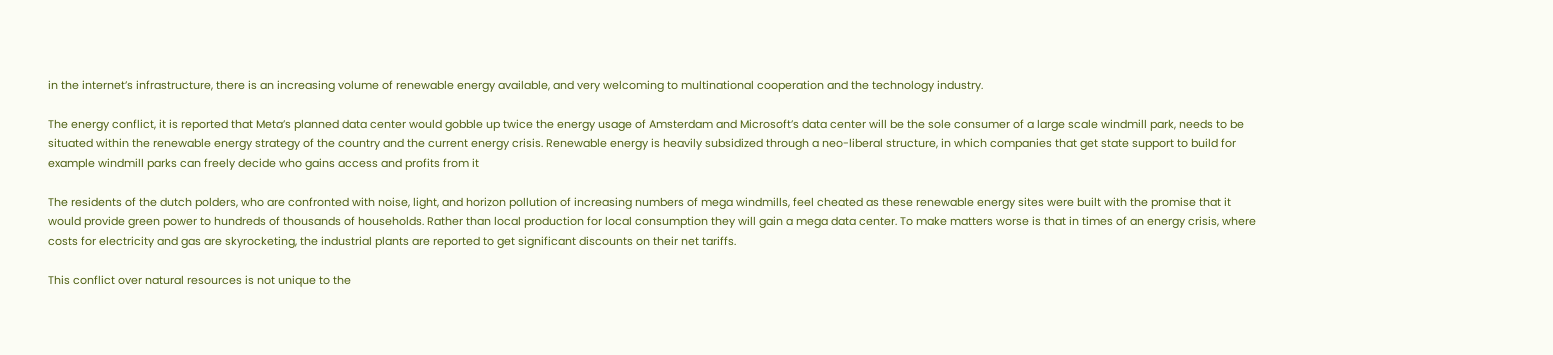in the internet’s infrastructure, there is an increasing volume of renewable energy available, and very welcoming to multinational cooperation and the technology industry.

The energy conflict, it is reported that Meta’s planned data center would gobble up twice the energy usage of Amsterdam and Microsoft’s data center will be the sole consumer of a large scale windmill park, needs to be situated within the renewable energy strategy of the country and the current energy crisis. Renewable energy is heavily subsidized through a neo-liberal structure, in which companies that get state support to build for example windmill parks can freely decide who gains access and profits from it

The residents of the dutch polders, who are confronted with noise, light, and horizon pollution of increasing numbers of mega windmills, feel cheated as these renewable energy sites were built with the promise that it would provide green power to hundreds of thousands of households. Rather than local production for local consumption they will gain a mega data center. To make matters worse is that in times of an energy crisis, where costs for electricity and gas are skyrocketing, the industrial plants are reported to get significant discounts on their net tariffs.

This conflict over natural resources is not unique to the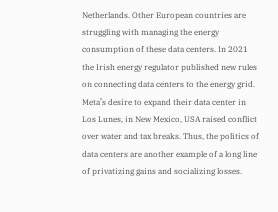Netherlands. Other European countries are struggling with managing the energy consumption of these data centers. In 2021 the Irish energy regulator published new rules on connecting data centers to the energy grid. Meta’s desire to expand their data center in Los Lunes, in New Mexico, USA raised conflict over water and tax breaks. Thus, the politics of data centers are another example of a long line of privatizing gains and socializing losses.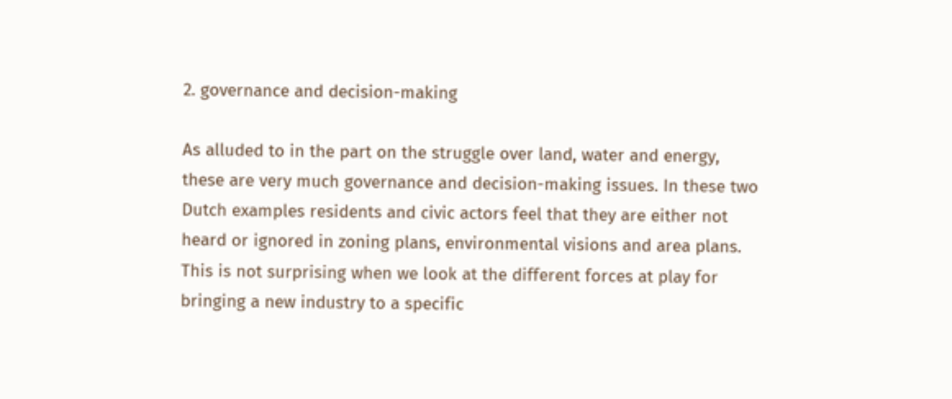2. governance and decision-making

As alluded to in the part on the struggle over land, water and energy, these are very much governance and decision-making issues. In these two Dutch examples residents and civic actors feel that they are either not heard or ignored in zoning plans, environmental visions and area plans. This is not surprising when we look at the different forces at play for bringing a new industry to a specific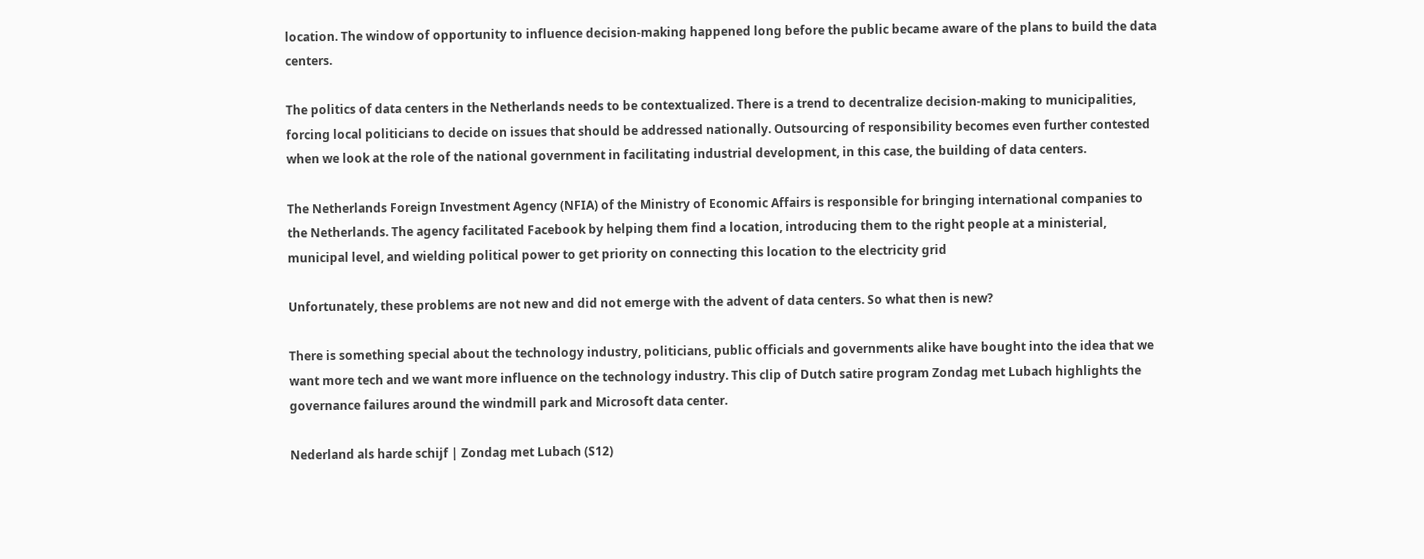location. The window of opportunity to influence decision-making happened long before the public became aware of the plans to build the data centers.

The politics of data centers in the Netherlands needs to be contextualized. There is a trend to decentralize decision-making to municipalities, forcing local politicians to decide on issues that should be addressed nationally. Outsourcing of responsibility becomes even further contested when we look at the role of the national government in facilitating industrial development, in this case, the building of data centers.

The Netherlands Foreign Investment Agency (NFIA) of the Ministry of Economic Affairs is responsible for bringing international companies to the Netherlands. The agency facilitated Facebook by helping them find a location, introducing them to the right people at a ministerial, municipal level, and wielding political power to get priority on connecting this location to the electricity grid

Unfortunately, these problems are not new and did not emerge with the advent of data centers. So what then is new?

There is something special about the technology industry, politicians, public officials and governments alike have bought into the idea that we want more tech and we want more influence on the technology industry. This clip of Dutch satire program Zondag met Lubach highlights the governance failures around the windmill park and Microsoft data center.

Nederland als harde schijf | Zondag met Lubach (S12)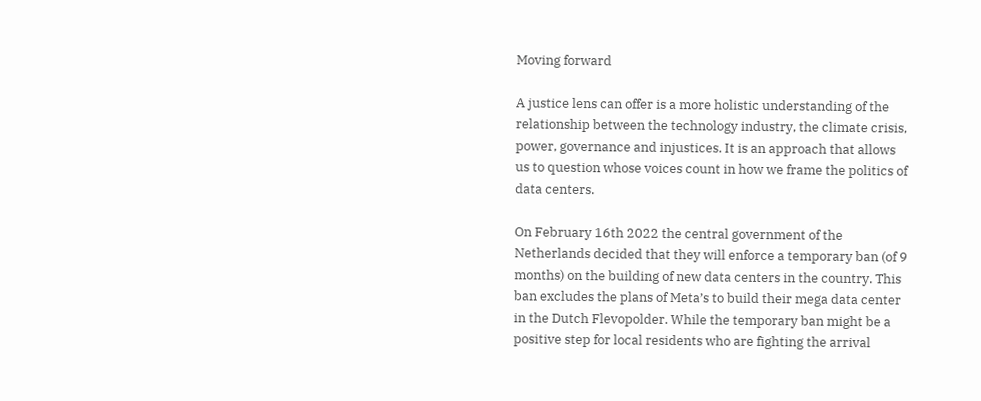Moving forward

A justice lens can offer is a more holistic understanding of the relationship between the technology industry, the climate crisis, power, governance and injustices. It is an approach that allows us to question whose voices count in how we frame the politics of data centers.

On February 16th 2022 the central government of the Netherlands decided that they will enforce a temporary ban (of 9 months) on the building of new data centers in the country. This ban excludes the plans of Meta’s to build their mega data center in the Dutch Flevopolder. While the temporary ban might be a positive step for local residents who are fighting the arrival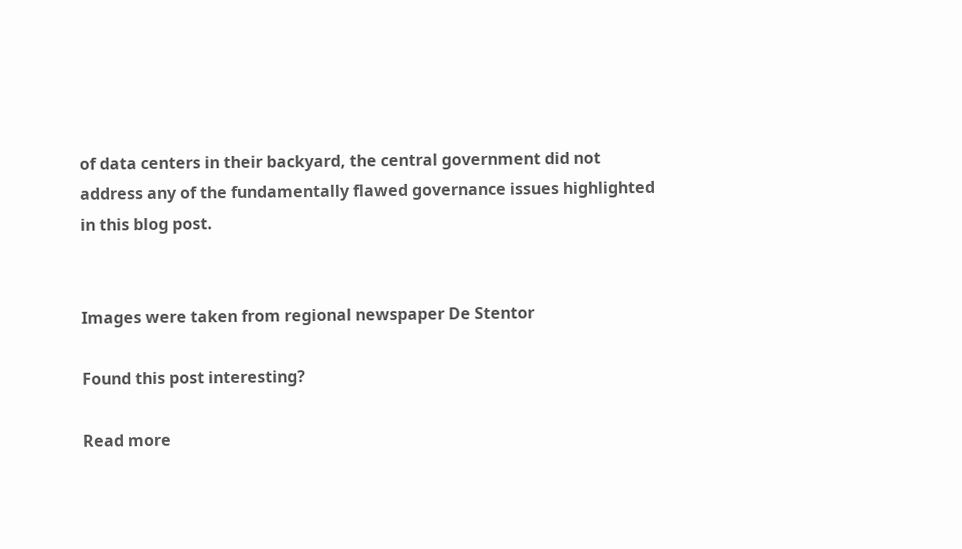of data centers in their backyard, the central government did not address any of the fundamentally flawed governance issues highlighted in this blog post.


Images were taken from regional newspaper De Stentor

Found this post interesting?

Read more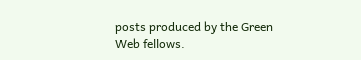posts produced by the Green Web fellows.